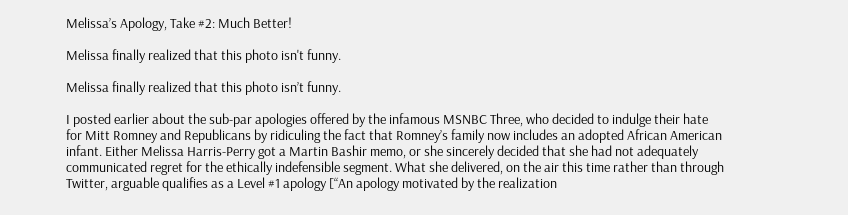Melissa’s Apology, Take #2: Much Better!

Melissa finally realized that this photo isn't funny.

Melissa finally realized that this photo isn’t funny.

I posted earlier about the sub-par apologies offered by the infamous MSNBC Three, who decided to indulge their hate for Mitt Romney and Republicans by ridiculing the fact that Romney’s family now includes an adopted African American infant. Either Melissa Harris-Perry got a Martin Bashir memo, or she sincerely decided that she had not adequately communicated regret for the ethically indefensible segment. What she delivered, on the air this time rather than through Twitter, arguable qualifies as a Level #1 apology [“An apology motivated by the realization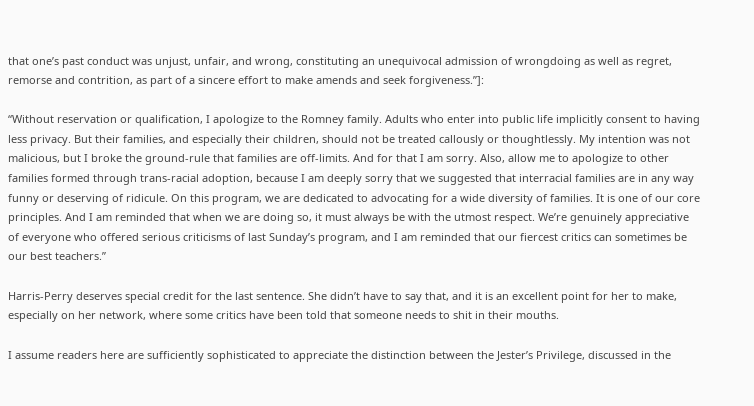that one’s past conduct was unjust, unfair, and wrong, constituting an unequivocal admission of wrongdoing as well as regret, remorse and contrition, as part of a sincere effort to make amends and seek forgiveness.”]:

“Without reservation or qualification, I apologize to the Romney family. Adults who enter into public life implicitly consent to having less privacy. But their families, and especially their children, should not be treated callously or thoughtlessly. My intention was not malicious, but I broke the ground-rule that families are off-limits. And for that I am sorry. Also, allow me to apologize to other families formed through trans-racial adoption, because I am deeply sorry that we suggested that interracial families are in any way funny or deserving of ridicule. On this program, we are dedicated to advocating for a wide diversity of families. It is one of our core principles. And I am reminded that when we are doing so, it must always be with the utmost respect. We’re genuinely appreciative of everyone who offered serious criticisms of last Sunday’s program, and I am reminded that our fiercest critics can sometimes be our best teachers.”

Harris-Perry deserves special credit for the last sentence. She didn’t have to say that, and it is an excellent point for her to make, especially on her network, where some critics have been told that someone needs to shit in their mouths.

I assume readers here are sufficiently sophisticated to appreciate the distinction between the Jester’s Privilege, discussed in the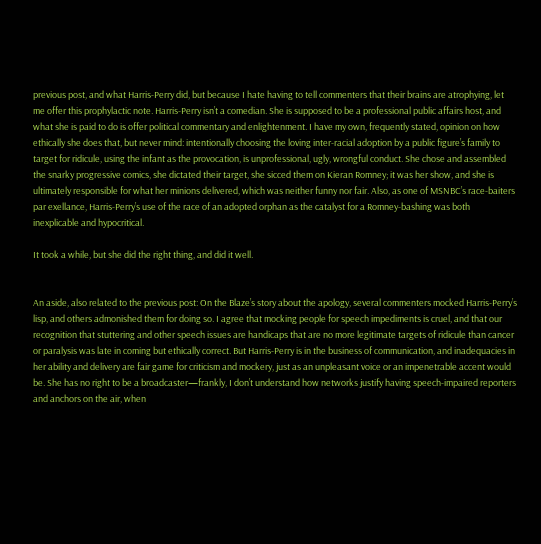previous post, and what Harris-Perry did, but because I hate having to tell commenters that their brains are atrophying, let me offer this prophylactic note. Harris-Perry isn’t a comedian. She is supposed to be a professional public affairs host, and what she is paid to do is offer political commentary and enlightenment. I have my own, frequently stated, opinion on how ethically she does that, but never mind: intentionally choosing the loving inter-racial adoption by a public figure’s family to target for ridicule, using the infant as the provocation, is unprofessional, ugly, wrongful conduct. She chose and assembled the snarky progressive comics, she dictated their target, she sicced them on Kieran Romney; it was her show, and she is ultimately responsible for what her minions delivered, which was neither funny nor fair. Also, as one of MSNBC’s race-baiters par exellance, Harris-Perry’s use of the race of an adopted orphan as the catalyst for a Romney-bashing was both inexplicable and hypocritical.

It took a while, but she did the right thing, and did it well.


An aside, also related to the previous post: On the Blaze’s story about the apology, several commenters mocked Harris-Perry’s lisp, and others admonished them for doing so. I agree that mocking people for speech impediments is cruel, and that our recognition that stuttering and other speech issues are handicaps that are no more legitimate targets of ridicule than cancer or paralysis was late in coming but ethically correct. But Harris-Perry is in the business of communication, and inadequacies in her ability and delivery are fair game for criticism and mockery, just as an unpleasant voice or an impenetrable accent would be. She has no right to be a broadcaster—frankly, I don’t understand how networks justify having speech-impaired reporters and anchors on the air, when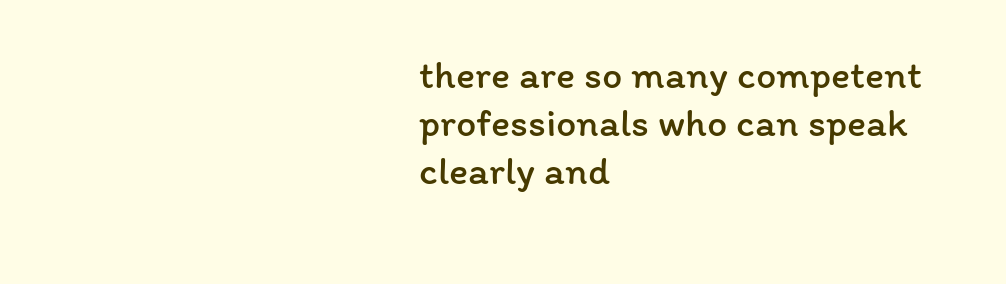there are so many competent professionals who can speak clearly and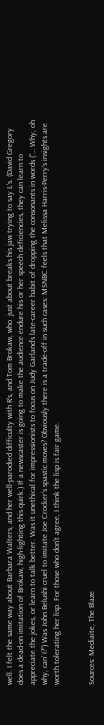well. I felt the same way about Barbara Walters, and her well-parodied difficulty with R’s, and Tom Brokaw, who  just about breaks his jaw trying to say L’s. (David Gregory does a dead-on imitation of Brokaw, high-lighting this quirk.) If a newscaster is going to make the audience endure his or her speech deficiencies, they can learn to appreciate the jokes, or learn to talk better. Was it unethical for impressionists to focus on Judy Garland’s late-career habit of dropping the consonants in words (“… Why, oh why, can’ I?”) Was John Belushi cruel to imitate Joe Crocker’s spastic moves? Obviously there is a trade-off in such cases: MSNBC feels that Melissa Harris-Perry’s insights are worth tolerating her lisp. For those who don’t agree, I think the lisp is fair game.


Sources: Mediaite, The Blaze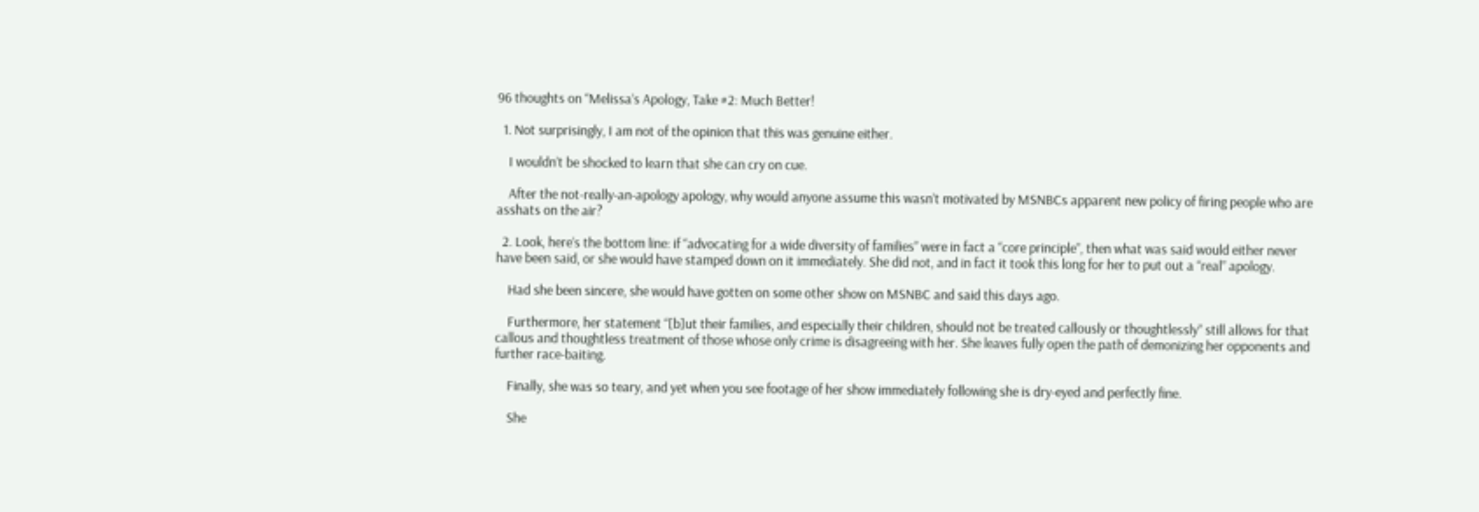96 thoughts on “Melissa’s Apology, Take #2: Much Better!

  1. Not surprisingly, I am not of the opinion that this was genuine either.

    I wouldn’t be shocked to learn that she can cry on cue.

    After the not-really-an-apology apology, why would anyone assume this wasn’t motivated by MSNBCs apparent new policy of firing people who are asshats on the air?

  2. Look, here’s the bottom line: if “advocating for a wide diversity of families” were in fact a “core principle”, then what was said would either never have been said, or she would have stamped down on it immediately. She did not, and in fact it took this long for her to put out a “real” apology.

    Had she been sincere, she would have gotten on some other show on MSNBC and said this days ago.

    Furthermore, her statement “[b]ut their families, and especially their children, should not be treated callously or thoughtlessly” still allows for that callous and thoughtless treatment of those whose only crime is disagreeing with her. She leaves fully open the path of demonizing her opponents and further race-baiting.

    Finally, she was so teary, and yet when you see footage of her show immediately following she is dry-eyed and perfectly fine.

    She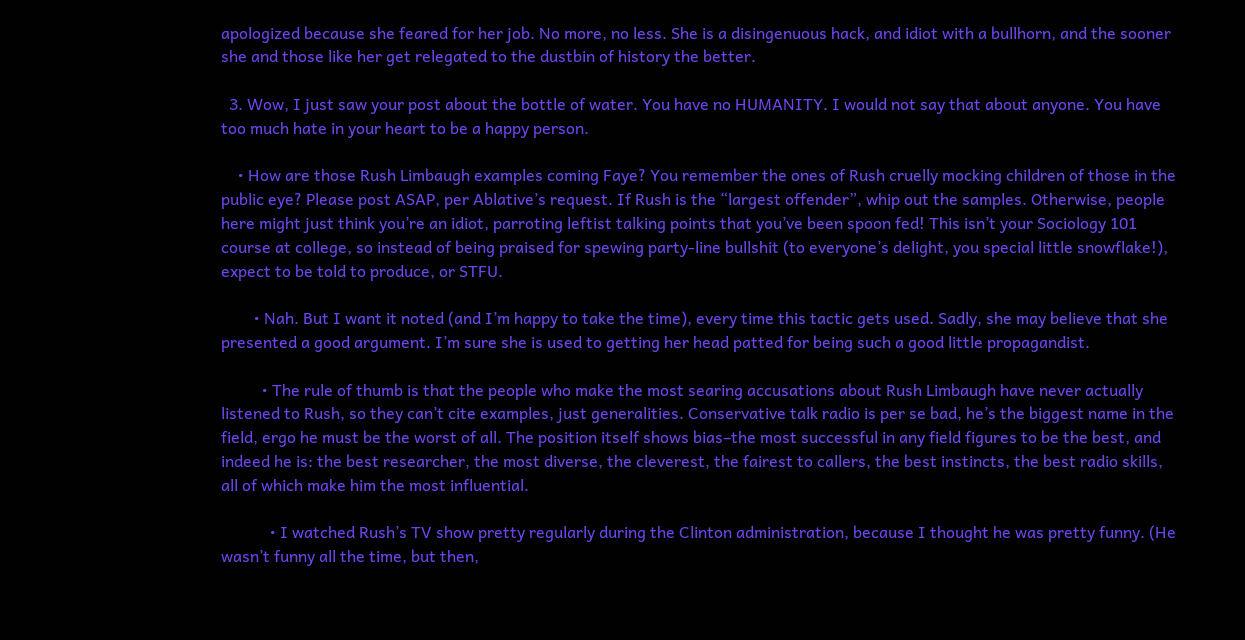apologized because she feared for her job. No more, no less. She is a disingenuous hack, and idiot with a bullhorn, and the sooner she and those like her get relegated to the dustbin of history the better.

  3. Wow, I just saw your post about the bottle of water. You have no HUMANITY. I would not say that about anyone. You have too much hate in your heart to be a happy person.

    • How are those Rush Limbaugh examples coming Faye? You remember the ones of Rush cruelly mocking children of those in the public eye? Please post ASAP, per Ablative’s request. If Rush is the “largest offender”, whip out the samples. Otherwise, people here might just think you’re an idiot, parroting leftist talking points that you’ve been spoon fed! This isn’t your Sociology 101 course at college, so instead of being praised for spewing party-line bullshit (to everyone’s delight, you special little snowflake!), expect to be told to produce, or STFU.

        • Nah. But I want it noted (and I’m happy to take the time), every time this tactic gets used. Sadly, she may believe that she presented a good argument. I’m sure she is used to getting her head patted for being such a good little propagandist.

          • The rule of thumb is that the people who make the most searing accusations about Rush Limbaugh have never actually listened to Rush, so they can’t cite examples, just generalities. Conservative talk radio is per se bad, he’s the biggest name in the field, ergo he must be the worst of all. The position itself shows bias–the most successful in any field figures to be the best, and indeed he is: the best researcher, the most diverse, the cleverest, the fairest to callers, the best instincts, the best radio skills, all of which make him the most influential.

            • I watched Rush’s TV show pretty regularly during the Clinton administration, because I thought he was pretty funny. (He wasn’t funny all the time, but then,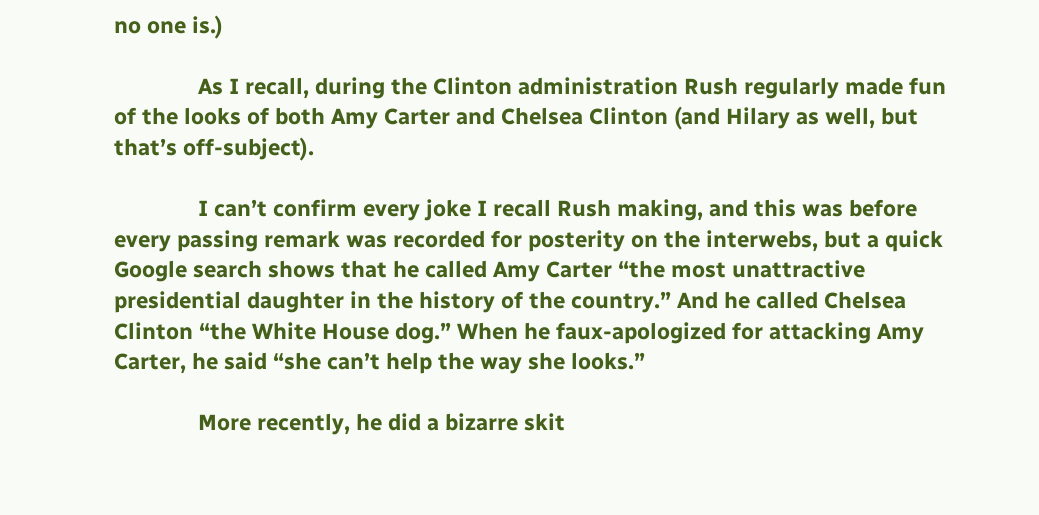no one is.)

              As I recall, during the Clinton administration Rush regularly made fun of the looks of both Amy Carter and Chelsea Clinton (and Hilary as well, but that’s off-subject).

              I can’t confirm every joke I recall Rush making, and this was before every passing remark was recorded for posterity on the interwebs, but a quick Google search shows that he called Amy Carter “the most unattractive presidential daughter in the history of the country.” And he called Chelsea Clinton “the White House dog.” When he faux-apologized for attacking Amy Carter, he said “she can’t help the way she looks.”

              More recently, he did a bizarre skit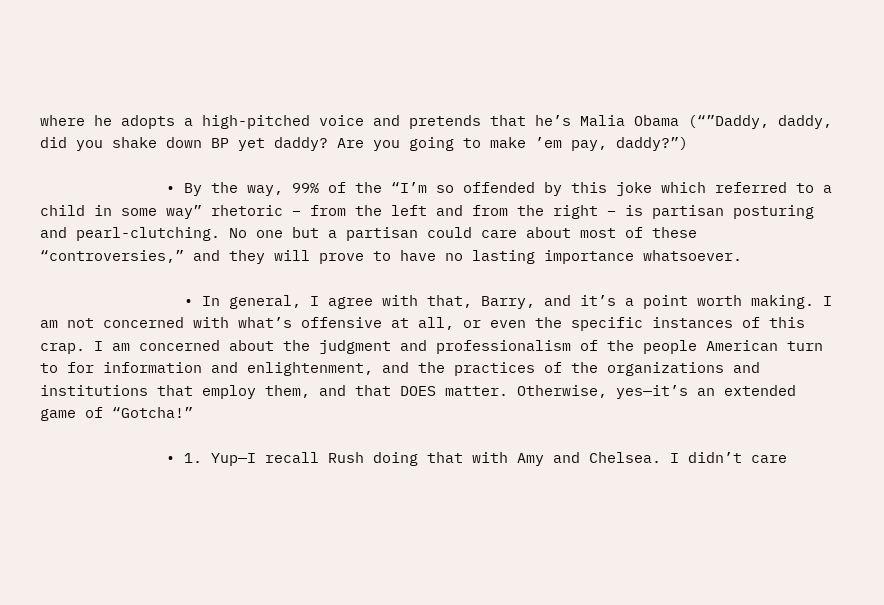where he adopts a high-pitched voice and pretends that he’s Malia Obama (“”Daddy, daddy, did you shake down BP yet daddy? Are you going to make ’em pay, daddy?”)

              • By the way, 99% of the “I’m so offended by this joke which referred to a child in some way” rhetoric – from the left and from the right – is partisan posturing and pearl-clutching. No one but a partisan could care about most of these “controversies,” and they will prove to have no lasting importance whatsoever.

                • In general, I agree with that, Barry, and it’s a point worth making. I am not concerned with what’s offensive at all, or even the specific instances of this crap. I am concerned about the judgment and professionalism of the people American turn to for information and enlightenment, and the practices of the organizations and institutions that employ them, and that DOES matter. Otherwise, yes—it’s an extended game of “Gotcha!”

              • 1. Yup—I recall Rush doing that with Amy and Chelsea. I didn’t care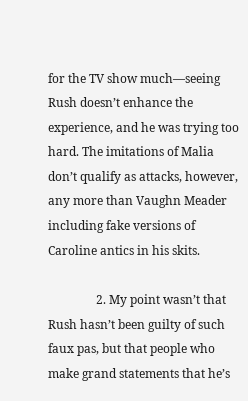for the TV show much—seeing Rush doesn’t enhance the experience, and he was trying too hard. The imitations of Malia don’t qualify as attacks, however, any more than Vaughn Meader including fake versions of Caroline antics in his skits.

                2. My point wasn’t that Rush hasn’t been guilty of such faux pas, but that people who make grand statements that he’s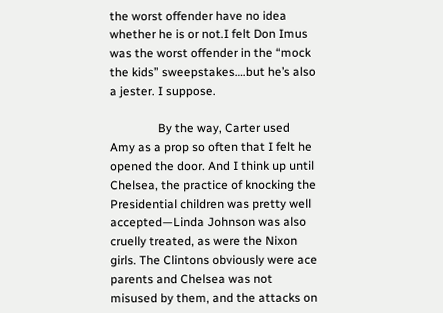the worst offender have no idea whether he is or not.I felt Don Imus was the worst offender in the “mock the kids” sweepstakes….but he’s also a jester. I suppose.

                By the way, Carter used Amy as a prop so often that I felt he opened the door. And I think up until Chelsea, the practice of knocking the Presidential children was pretty well accepted—Linda Johnson was also cruelly treated, as were the Nixon girls. The Clintons obviously were ace parents and Chelsea was not misused by them, and the attacks on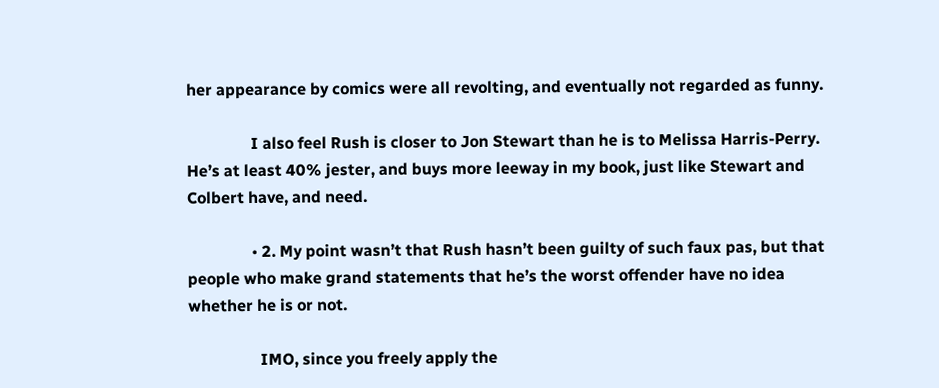her appearance by comics were all revolting, and eventually not regarded as funny.

                I also feel Rush is closer to Jon Stewart than he is to Melissa Harris-Perry. He’s at least 40% jester, and buys more leeway in my book, just like Stewart and Colbert have, and need.

                • 2. My point wasn’t that Rush hasn’t been guilty of such faux pas, but that people who make grand statements that he’s the worst offender have no idea whether he is or not.

                  IMO, since you freely apply the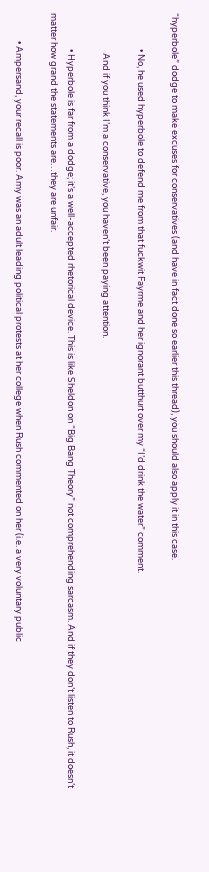“hyperbole” dodge to make excuses for conservatives (and have in fact done so earlier this thread), you should also apply it in this case.

                  • No, he used hyperbole to defend me from that fuckwit Fayrme and her ignorant butthurt over my “I’d drink the water” comment.

                    And if you think I’m a conservative, you haven’t been paying attention.

                  • Hyperbole is far from a dodge; it’s a well-accepted rhetorical device. This is like Sheldon on “Big Bang Theory” not comprehending sarcasm. And if they don’t listen to Rush, it doesn’t matter how grand the statements are…they are unfair.

              • Ampersand, your recall is poor. Amy was an adult leading political protests at her college when Rush commented on her (i.e. a very voluntary public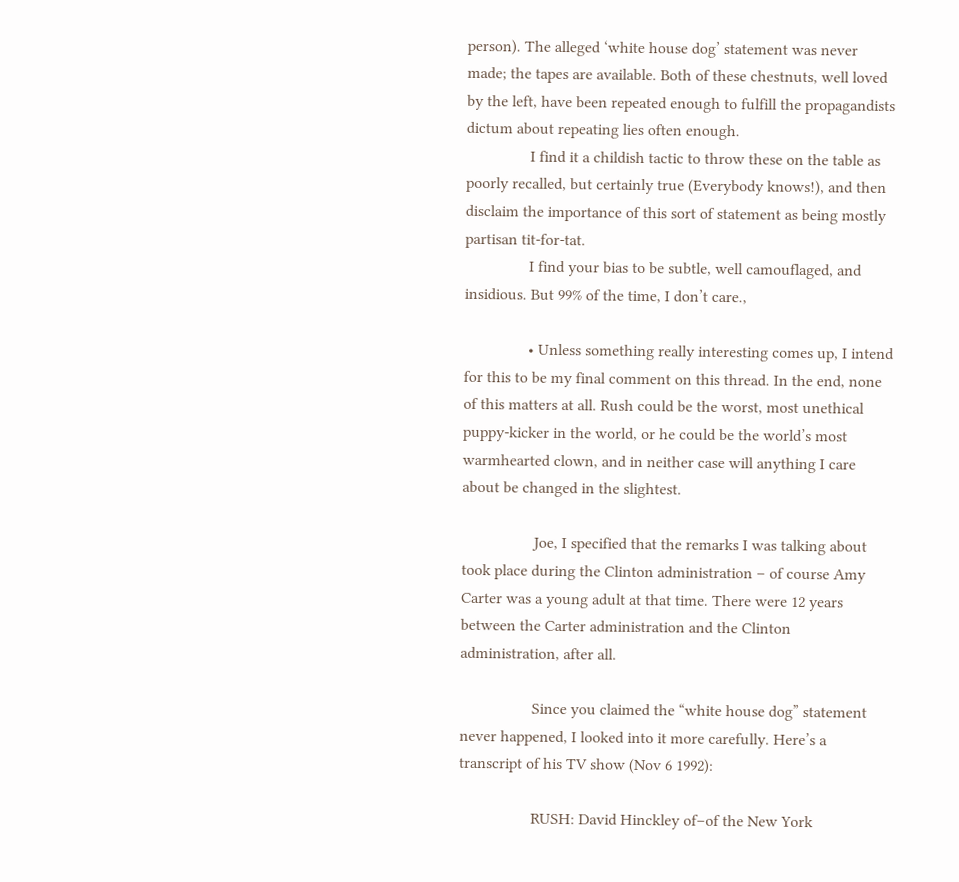person). The alleged ‘white house dog’ statement was never made; the tapes are available. Both of these chestnuts, well loved by the left, have been repeated enough to fulfill the propagandists dictum about repeating lies often enough.
                I find it a childish tactic to throw these on the table as poorly recalled, but certainly true (Everybody knows!), and then disclaim the importance of this sort of statement as being mostly partisan tit-for-tat.
                I find your bias to be subtle, well camouflaged, and insidious. But 99% of the time, I don’t care.,

                • Unless something really interesting comes up, I intend for this to be my final comment on this thread. In the end, none of this matters at all. Rush could be the worst, most unethical puppy-kicker in the world, or he could be the world’s most warmhearted clown, and in neither case will anything I care about be changed in the slightest.

                  Joe, I specified that the remarks I was talking about took place during the Clinton administration – of course Amy Carter was a young adult at that time. There were 12 years between the Carter administration and the Clinton administration, after all.

                  Since you claimed the “white house dog” statement never happened, I looked into it more carefully. Here’s a transcript of his TV show (Nov 6 1992):

                  RUSH: David Hinckley of–of the New York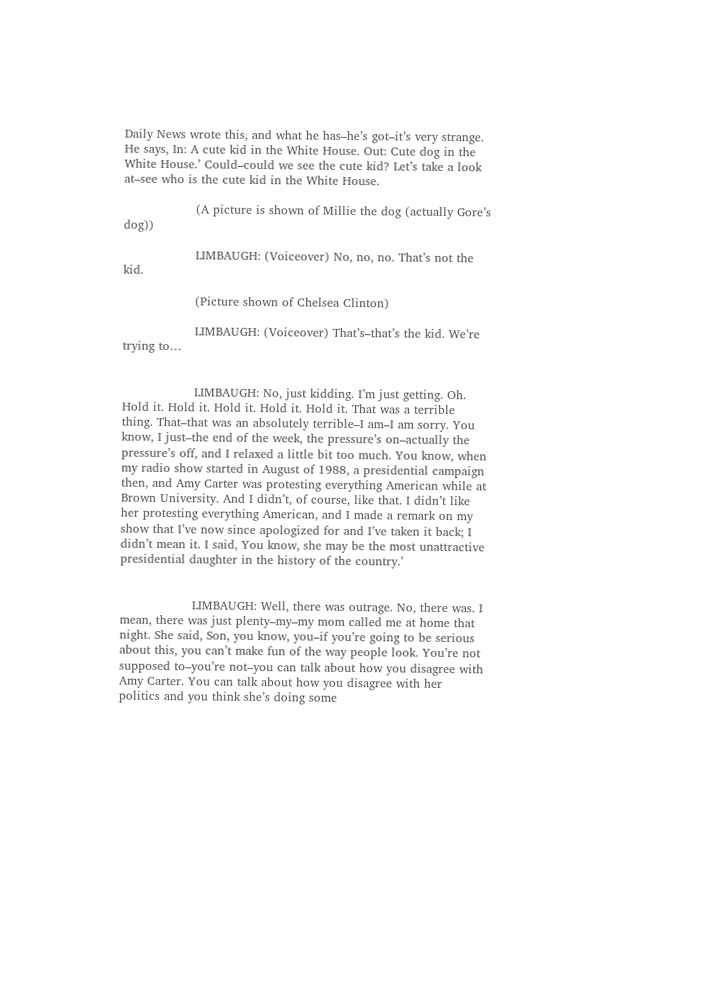Daily News wrote this, and what he has–he’s got–it’s very strange. He says, In: A cute kid in the White House. Out: Cute dog in the White House.’ Could–could we see the cute kid? Let’s take a look at–see who is the cute kid in the White House.

                  (A picture is shown of Millie the dog (actually Gore’s dog))

                  LIMBAUGH: (Voiceover) No, no, no. That’s not the kid.

                  (Picture shown of Chelsea Clinton)

                  LIMBAUGH: (Voiceover) That’s–that’s the kid. We’re trying to…


                  LIMBAUGH: No, just kidding. I’m just getting. Oh. Hold it. Hold it. Hold it. Hold it. Hold it. That was a terrible thing. That–that was an absolutely terrible–I am–I am sorry. You know, I just–the end of the week, the pressure’s on–actually the pressure’s off, and I relaxed a little bit too much. You know, when my radio show started in August of 1988, a presidential campaign then, and Amy Carter was protesting everything American while at Brown University. And I didn’t, of course, like that. I didn’t like her protesting everything American, and I made a remark on my show that I’ve now since apologized for and I’ve taken it back; I didn’t mean it. I said, You know, she may be the most unattractive presidential daughter in the history of the country.’


                  LIMBAUGH: Well, there was outrage. No, there was. I mean, there was just plenty–my–my mom called me at home that night. She said, Son, you know, you–if you’re going to be serious about this, you can’t make fun of the way people look. You’re not supposed to–you’re not–you can talk about how you disagree with Amy Carter. You can talk about how you disagree with her politics and you think she’s doing some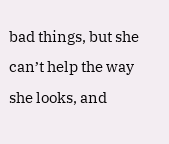bad things, but she can’t help the way she looks, and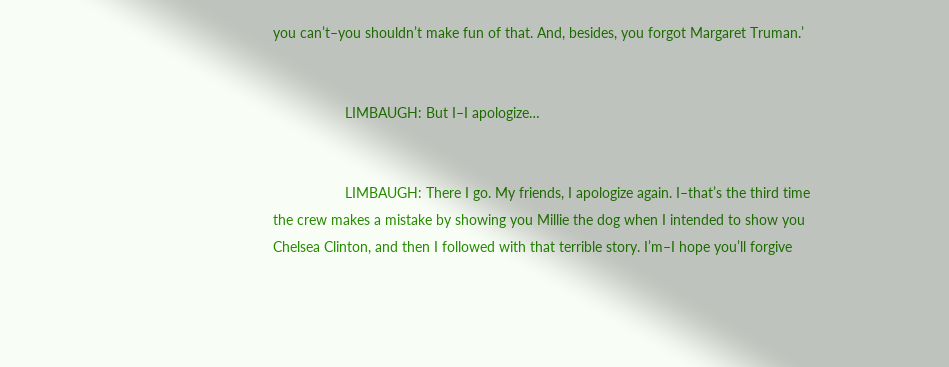you can’t–you shouldn’t make fun of that. And, besides, you forgot Margaret Truman.’


                  LIMBAUGH: But I–I apologize…


                  LIMBAUGH: There I go. My friends, I apologize again. I–that’s the third time the crew makes a mistake by showing you Millie the dog when I intended to show you Chelsea Clinton, and then I followed with that terrible story. I’m–I hope you’ll forgive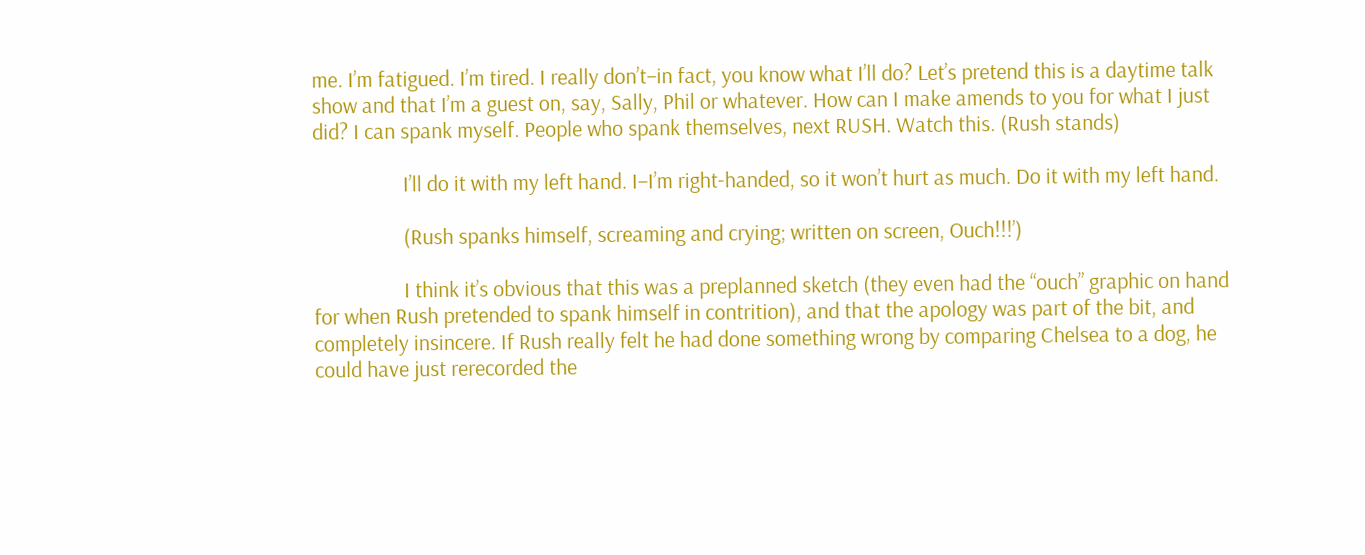me. I’m fatigued. I’m tired. I really don’t–in fact, you know what I’ll do? Let’s pretend this is a daytime talk show and that I’m a guest on, say, Sally, Phil or whatever. How can I make amends to you for what I just did? I can spank myself. People who spank themselves, next RUSH. Watch this. (Rush stands)

                  I’ll do it with my left hand. I–I’m right-handed, so it won’t hurt as much. Do it with my left hand.

                  (Rush spanks himself, screaming and crying; written on screen, Ouch!!!’)

                  I think it’s obvious that this was a preplanned sketch (they even had the “ouch” graphic on hand for when Rush pretended to spank himself in contrition), and that the apology was part of the bit, and completely insincere. If Rush really felt he had done something wrong by comparing Chelsea to a dog, he could have just rerecorded the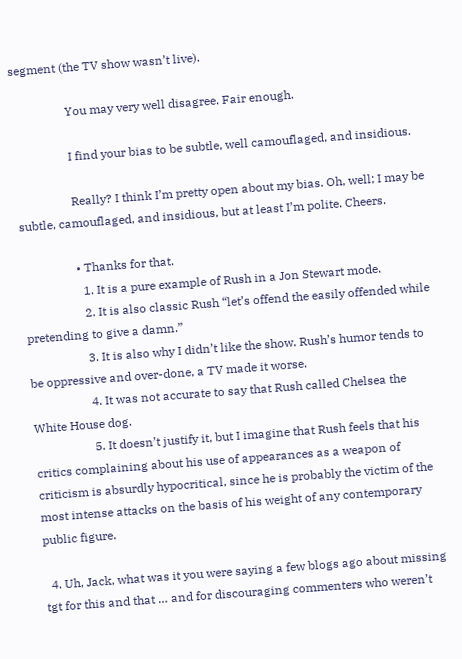segment (the TV show wasn’t live).

                  You may very well disagree. Fair enough.

                  I find your bias to be subtle, well camouflaged, and insidious.

                  Really? I think I’m pretty open about my bias. Oh, well; I may be subtle, camouflaged, and insidious, but at least I’m polite. Cheers.

                  • Thanks for that.
                    1. It is a pure example of Rush in a Jon Stewart mode.
                    2. It is also classic Rush “let’s offend the easily offended while pretending to give a damn.”
                    3. It is also why I didn’t like the show. Rush’s humor tends to be oppressive and over-done, a TV made it worse.
                    4. It was not accurate to say that Rush called Chelsea the White House dog.
                    5. It doesn’t justify it, but I imagine that Rush feels that his critics complaining about his use of appearances as a weapon of criticism is absurdly hypocritical, since he is probably the victim of the most intense attacks on the basis of his weight of any contemporary public figure.

  4. Uh, Jack, what was it you were saying a few blogs ago about missing tgt for this and that … and for discouraging commenters who weren’t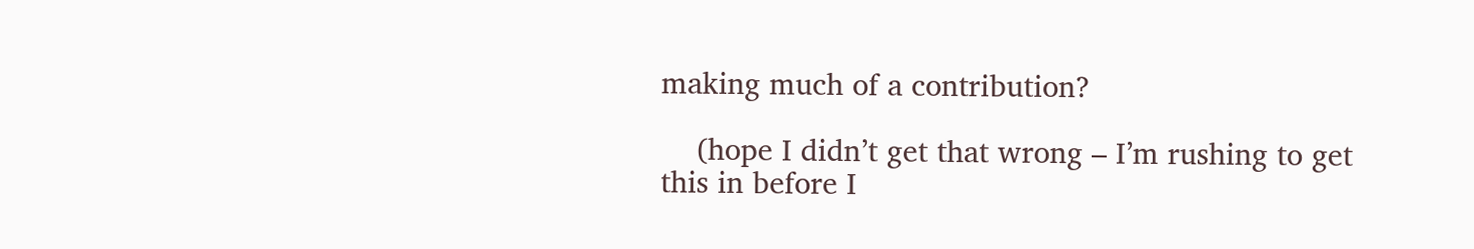making much of a contribution?

    (hope I didn’t get that wrong – I’m rushing to get this in before I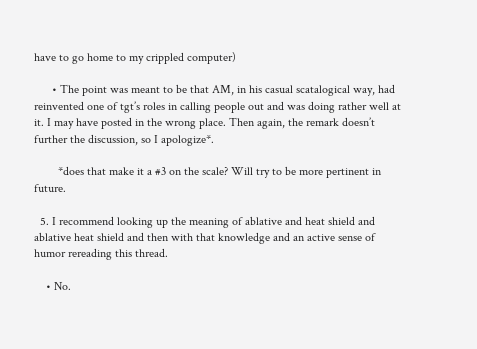have to go home to my crippled computer)

      • The point was meant to be that AM, in his casual scatalogical way, had reinvented one of tgt’s roles in calling people out and was doing rather well at it. I may have posted in the wrong place. Then again, the remark doesn’t further the discussion, so I apologize*.

        *does that make it a #3 on the scale? Will try to be more pertinent in future.

  5. I recommend looking up the meaning of ablative and heat shield and ablative heat shield and then with that knowledge and an active sense of humor rereading this thread.

    • No.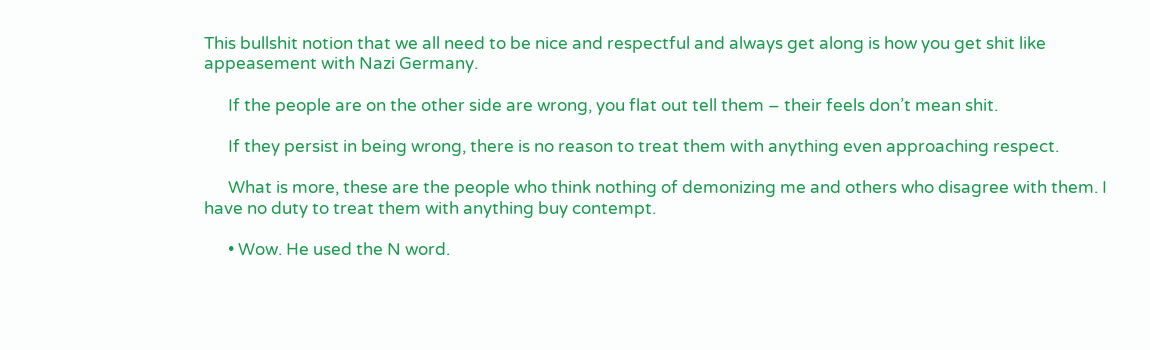This bullshit notion that we all need to be nice and respectful and always get along is how you get shit like appeasement with Nazi Germany.

      If the people are on the other side are wrong, you flat out tell them – their feels don’t mean shit.

      If they persist in being wrong, there is no reason to treat them with anything even approaching respect.

      What is more, these are the people who think nothing of demonizing me and others who disagree with them. I have no duty to treat them with anything buy contempt.

      • Wow. He used the N word.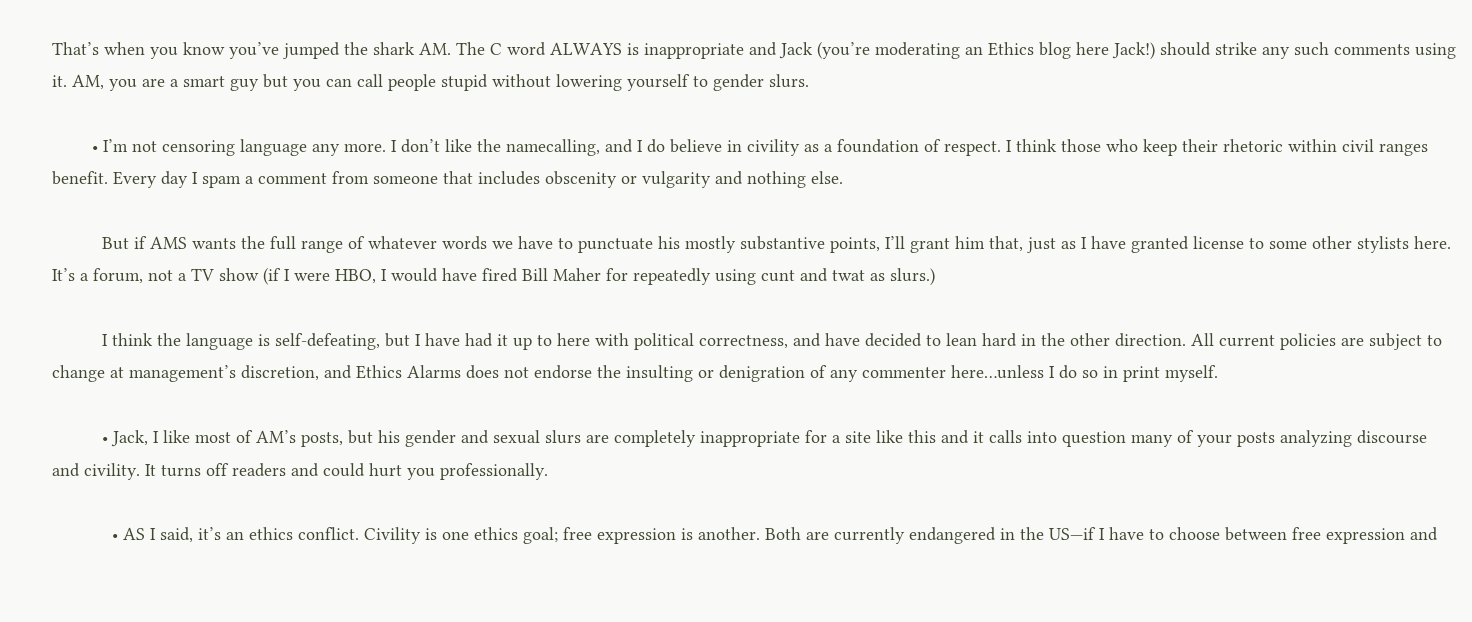That’s when you know you’ve jumped the shark AM. The C word ALWAYS is inappropriate and Jack (you’re moderating an Ethics blog here Jack!) should strike any such comments using it. AM, you are a smart guy but you can call people stupid without lowering yourself to gender slurs.

        • I’m not censoring language any more. I don’t like the namecalling, and I do believe in civility as a foundation of respect. I think those who keep their rhetoric within civil ranges benefit. Every day I spam a comment from someone that includes obscenity or vulgarity and nothing else.

          But if AMS wants the full range of whatever words we have to punctuate his mostly substantive points, I’ll grant him that, just as I have granted license to some other stylists here. It’s a forum, not a TV show (if I were HBO, I would have fired Bill Maher for repeatedly using cunt and twat as slurs.)

          I think the language is self-defeating, but I have had it up to here with political correctness, and have decided to lean hard in the other direction. All current policies are subject to change at management’s discretion, and Ethics Alarms does not endorse the insulting or denigration of any commenter here…unless I do so in print myself.

          • Jack, I like most of AM’s posts, but his gender and sexual slurs are completely inappropriate for a site like this and it calls into question many of your posts analyzing discourse and civility. It turns off readers and could hurt you professionally.

            • AS I said, it’s an ethics conflict. Civility is one ethics goal; free expression is another. Both are currently endangered in the US—if I have to choose between free expression and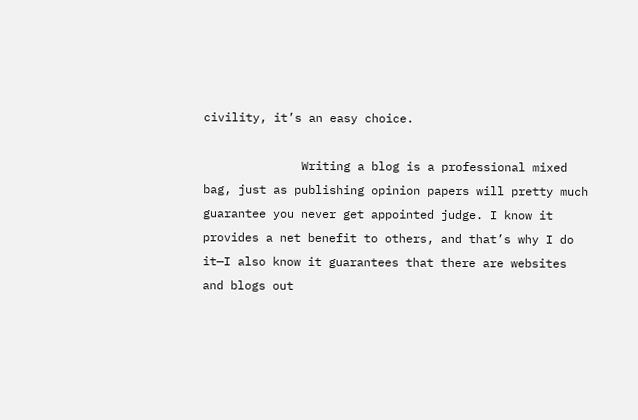civility, it’s an easy choice.

              Writing a blog is a professional mixed bag, just as publishing opinion papers will pretty much guarantee you never get appointed judge. I know it provides a net benefit to others, and that’s why I do it—I also know it guarantees that there are websites and blogs out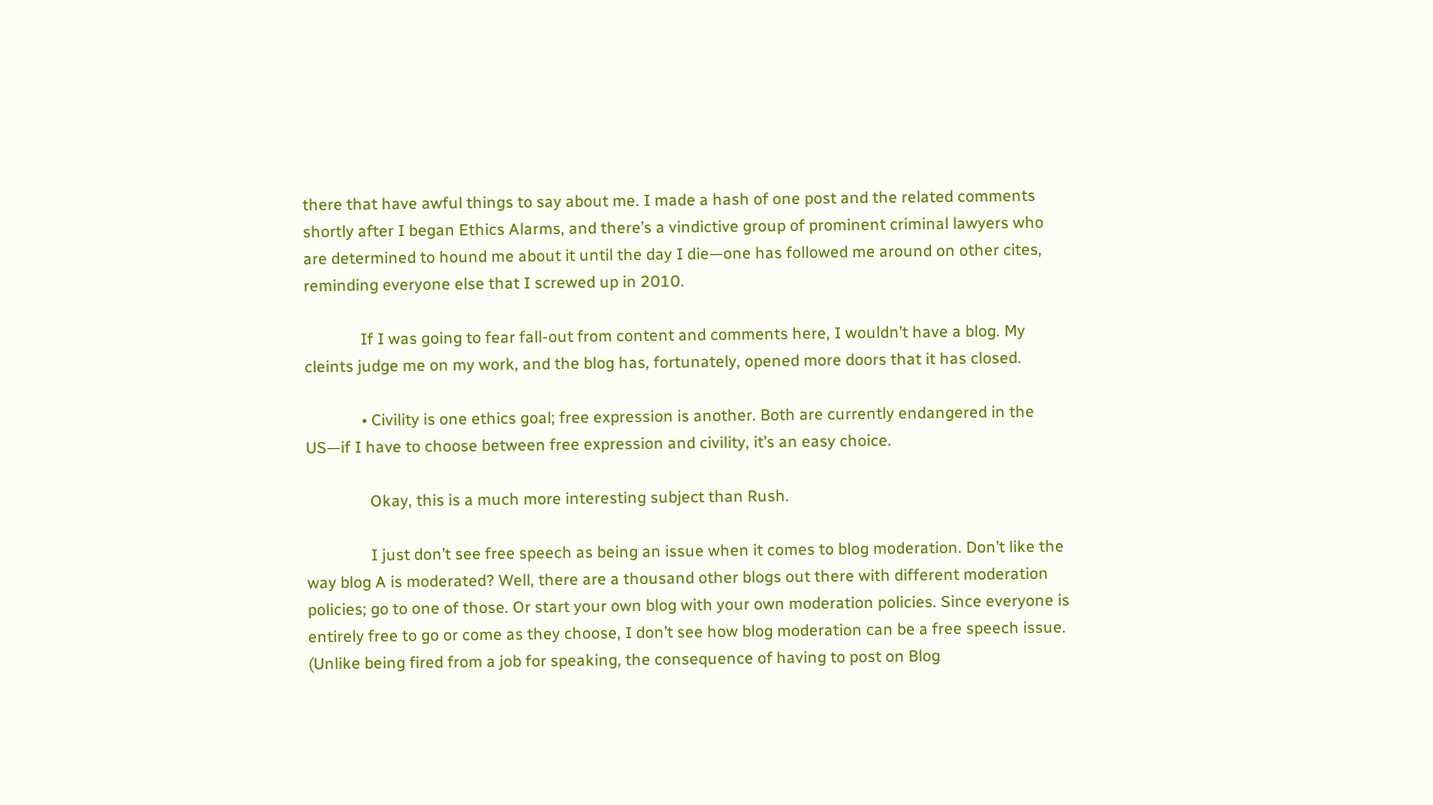there that have awful things to say about me. I made a hash of one post and the related comments shortly after I began Ethics Alarms, and there’s a vindictive group of prominent criminal lawyers who are determined to hound me about it until the day I die—one has followed me around on other cites, reminding everyone else that I screwed up in 2010.

              If I was going to fear fall-out from content and comments here, I wouldn’t have a blog. My cleints judge me on my work, and the blog has, fortunately, opened more doors that it has closed.

              • Civility is one ethics goal; free expression is another. Both are currently endangered in the US—if I have to choose between free expression and civility, it’s an easy choice.

                Okay, this is a much more interesting subject than Rush.

                I just don’t see free speech as being an issue when it comes to blog moderation. Don’t like the way blog A is moderated? Well, there are a thousand other blogs out there with different moderation policies; go to one of those. Or start your own blog with your own moderation policies. Since everyone is entirely free to go or come as they choose, I don’t see how blog moderation can be a free speech issue. (Unlike being fired from a job for speaking, the consequence of having to post on Blog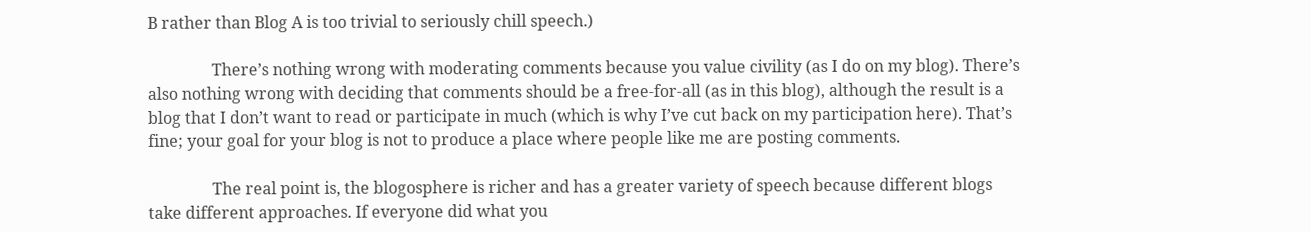B rather than Blog A is too trivial to seriously chill speech.)

                There’s nothing wrong with moderating comments because you value civility (as I do on my blog). There’s also nothing wrong with deciding that comments should be a free-for-all (as in this blog), although the result is a blog that I don’t want to read or participate in much (which is why I’ve cut back on my participation here). That’s fine; your goal for your blog is not to produce a place where people like me are posting comments.

                The real point is, the blogosphere is richer and has a greater variety of speech because different blogs take different approaches. If everyone did what you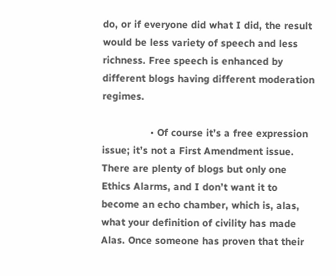do, or if everyone did what I did, the result would be less variety of speech and less richness. Free speech is enhanced by different blogs having different moderation regimes.

                • Of course it’s a free expression issue; it’s not a First Amendment issue. There are plenty of blogs but only one Ethics Alarms, and I don’t want it to become an echo chamber, which is, alas, what your definition of civility has made Alas. Once someone has proven that their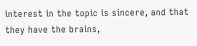interest in the topic is sincere, and that they have the brains,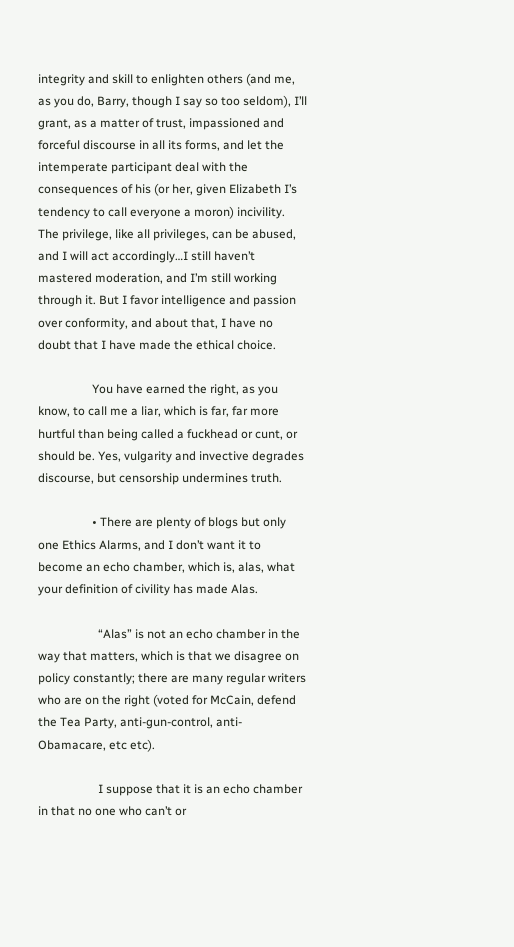integrity and skill to enlighten others (and me, as you do, Barry, though I say so too seldom), I’ll grant, as a matter of trust, impassioned and forceful discourse in all its forms, and let the intemperate participant deal with the consequences of his (or her, given Elizabeth I’s tendency to call everyone a moron) incivility. The privilege, like all privileges, can be abused, and I will act accordingly…I still haven’t mastered moderation, and I’m still working through it. But I favor intelligence and passion over conformity, and about that, I have no doubt that I have made the ethical choice.

                  You have earned the right, as you know, to call me a liar, which is far, far more hurtful than being called a fuckhead or cunt, or should be. Yes, vulgarity and invective degrades discourse, but censorship undermines truth.

                  • There are plenty of blogs but only one Ethics Alarms, and I don’t want it to become an echo chamber, which is, alas, what your definition of civility has made Alas.

                    “Alas” is not an echo chamber in the way that matters, which is that we disagree on policy constantly; there are many regular writers who are on the right (voted for McCain, defend the Tea Party, anti-gun-control, anti-Obamacare, etc etc).

                    I suppose that it is an echo chamber in that no one who can’t or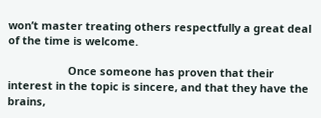won’t master treating others respectfully a great deal of the time is welcome.

                    Once someone has proven that their interest in the topic is sincere, and that they have the brains,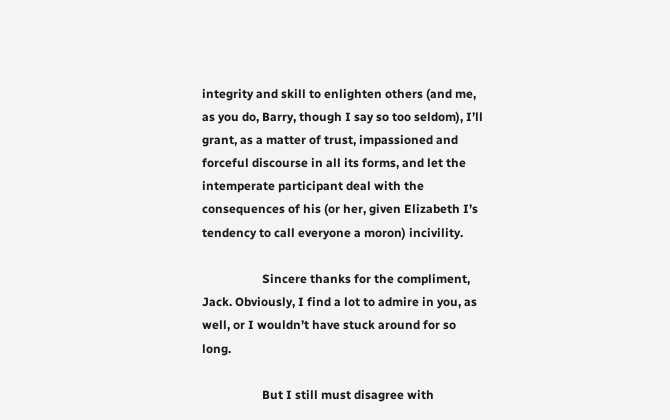integrity and skill to enlighten others (and me, as you do, Barry, though I say so too seldom), I’ll grant, as a matter of trust, impassioned and forceful discourse in all its forms, and let the intemperate participant deal with the consequences of his (or her, given Elizabeth I’s tendency to call everyone a moron) incivility.

                    Sincere thanks for the compliment, Jack. Obviously, I find a lot to admire in you, as well, or I wouldn’t have stuck around for so long.

                    But I still must disagree with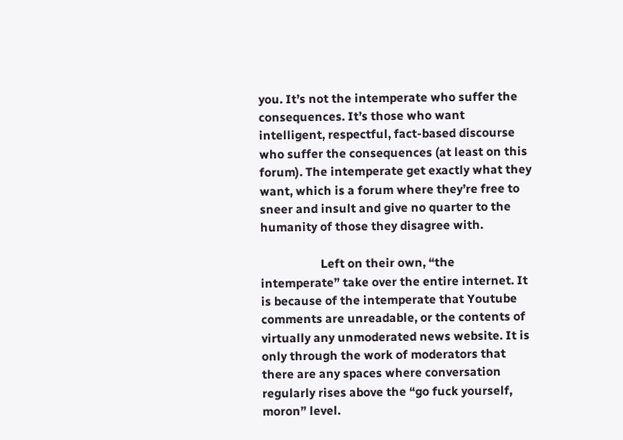you. It’s not the intemperate who suffer the consequences. It’s those who want intelligent, respectful, fact-based discourse who suffer the consequences (at least on this forum). The intemperate get exactly what they want, which is a forum where they’re free to sneer and insult and give no quarter to the humanity of those they disagree with.

                    Left on their own, “the intemperate” take over the entire internet. It is because of the intemperate that Youtube comments are unreadable, or the contents of virtually any unmoderated news website. It is only through the work of moderators that there are any spaces where conversation regularly rises above the “go fuck yourself, moron” level.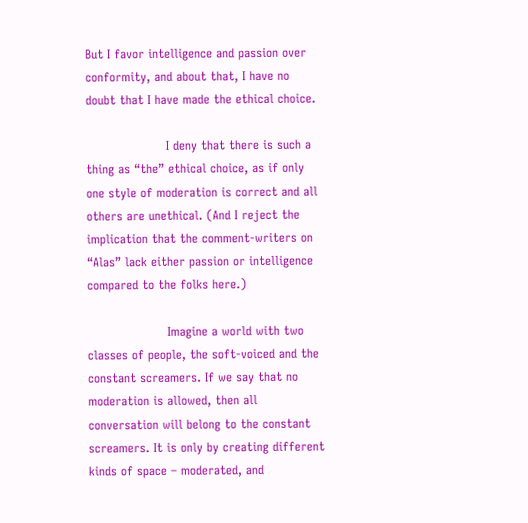But I favor intelligence and passion over conformity, and about that, I have no doubt that I have made the ethical choice.

                    I deny that there is such a thing as “the” ethical choice, as if only one style of moderation is correct and all others are unethical. (And I reject the implication that the comment-writers on “Alas” lack either passion or intelligence compared to the folks here.)

                    Imagine a world with two classes of people, the soft-voiced and the constant screamers. If we say that no moderation is allowed, then all conversation will belong to the constant screamers. It is only by creating different kinds of space – moderated, and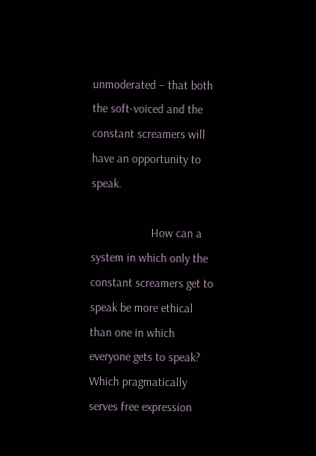unmoderated – that both the soft-voiced and the constant screamers will have an opportunity to speak.

                    How can a system in which only the constant screamers get to speak be more ethical than one in which everyone gets to speak? Which pragmatically serves free expression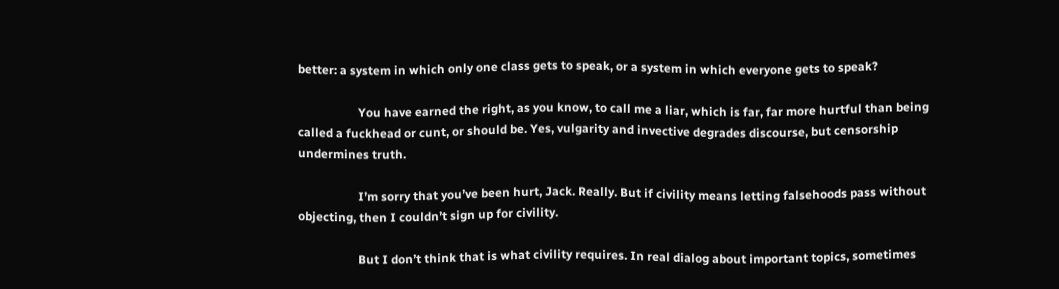better: a system in which only one class gets to speak, or a system in which everyone gets to speak?

                    You have earned the right, as you know, to call me a liar, which is far, far more hurtful than being called a fuckhead or cunt, or should be. Yes, vulgarity and invective degrades discourse, but censorship undermines truth.

                    I’m sorry that you’ve been hurt, Jack. Really. But if civility means letting falsehoods pass without objecting, then I couldn’t sign up for civility.

                    But I don’t think that is what civility requires. In real dialog about important topics, sometimes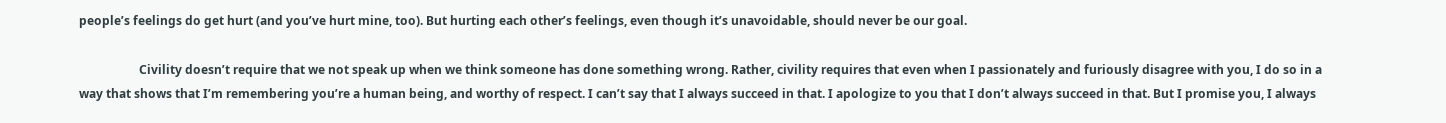people’s feelings do get hurt (and you’ve hurt mine, too). But hurting each other’s feelings, even though it’s unavoidable, should never be our goal.

                    Civility doesn’t require that we not speak up when we think someone has done something wrong. Rather, civility requires that even when I passionately and furiously disagree with you, I do so in a way that shows that I’m remembering you’re a human being, and worthy of respect. I can’t say that I always succeed in that. I apologize to you that I don’t always succeed in that. But I promise you, I always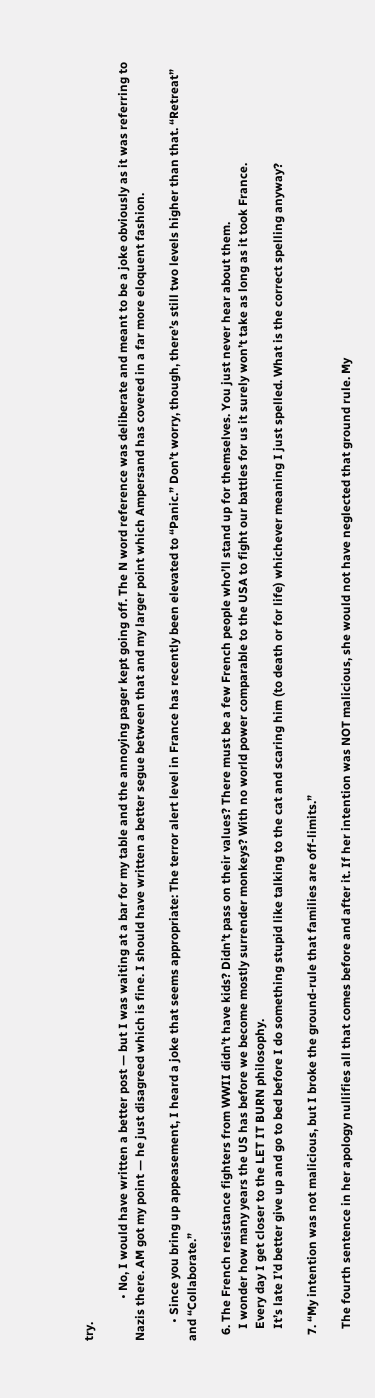try.

              • No, I would have written a better post — but I was waiting at a bar for my table and the annoying pager kept going off. The N word reference was deliberate and meant to be a joke obviously as it was referring to Nazis there. AM got my point — he just disagreed which is fine. I should have written a better segue between that and my larger point which Ampersand has covered in a far more eloquent fashion.

      • Since you bring up appeasement, I heard a joke that seems appropriate: The terror alert level in France has recently been elevated to “Panic.” Don’t worry, though, there’s still two levels higher than that. “Retreat” and “Collaborate.”

  6. The French resistance fighters from WWII didn’t have kids? Didn’t pass on their values? There must be a few French people who’ll stand up for themselves. You just never hear about them.
    I wonder how many years the US has before we become mostly surrender monkeys? With no world power comparable to the USA to fight our battles for us it surely won’t take as long as it took France.
    Every day I get closer to the LET IT BURN philosophy.
    It’s late I’d better give up and go to bed before I do something stupid like talking to the cat and scaring him (to death or for life) whichever meaning I just spelled. What is the correct spelling anyway?

  7. “My intention was not malicious, but I broke the ground-rule that families are off-limits.”

    The fourth sentence in her apology nullifies all that comes before and after it. If her intention was NOT malicious, she would not have neglected that ground rule. My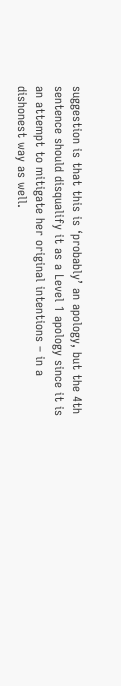suggestion is that this is ‘probably’ an apology, but the 4th sentence should disqualify it as a Level 1 apology since it is an attempt to mitigate her original intentions – in a dishonest way as well.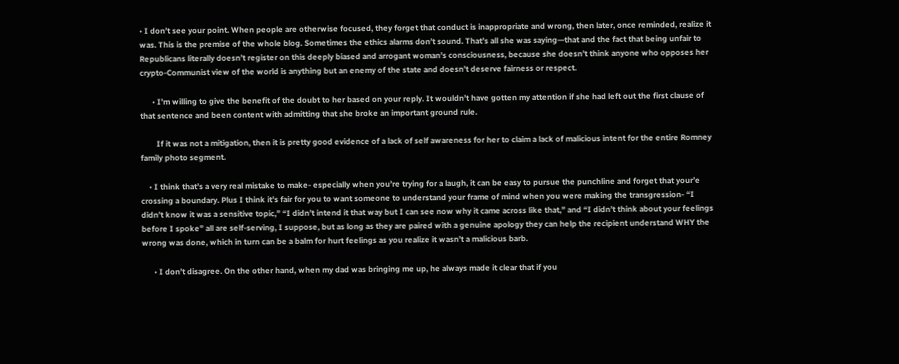• I don’t see your point. When people are otherwise focused, they forget that conduct is inappropriate and wrong, then later, once reminded, realize it was. This is the premise of the whole blog. Sometimes the ethics alarms don’t sound. That’s all she was saying—that and the fact that being unfair to Republicans literally doesn’t register on this deeply biased and arrogant woman’s consciousness, because she doesn’t think anyone who opposes her crypto-Communist view of the world is anything but an enemy of the state and doesn’t deserve fairness or respect.

      • I’m willing to give the benefit of the doubt to her based on your reply. It wouldn’t have gotten my attention if she had left out the first clause of that sentence and been content with admitting that she broke an important ground rule.

        If it was not a mitigation, then it is pretty good evidence of a lack of self awareness for her to claim a lack of malicious intent for the entire Romney family photo segment.

    • I think that’s a very real mistake to make- especially when you’re trying for a laugh, it can be easy to pursue the punchline and forget that your’e crossing a boundary. Plus I think it’s fair for you to want someone to understand your frame of mind when you were making the transgression- “I didn’t know it was a sensitive topic,” “I didn’t intend it that way but I can see now why it came across like that,” and “I didn’t think about your feelings before I spoke” all are self-serving, I suppose, but as long as they are paired with a genuine apology they can help the recipient understand WHY the wrong was done, which in turn can be a balm for hurt feelings as you realize it wasn’t a malicious barb.

      • I don’t disagree. On the other hand, when my dad was bringing me up, he always made it clear that if you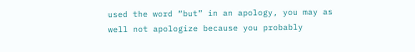used the word “but” in an apology, you may as well not apologize because you probably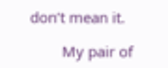don’t mean it.

        My pair of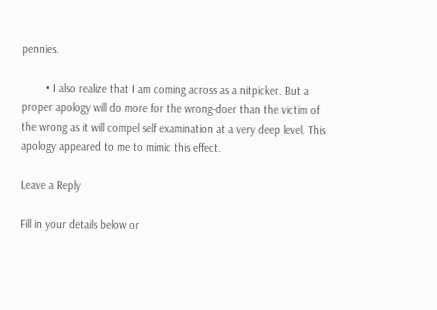pennies.

        • I also realize that I am coming across as a nitpicker. But a proper apology will do more for the wrong-doer than the victim of the wrong as it will compel self examination at a very deep level. This apology appeared to me to mimic this effect.

Leave a Reply

Fill in your details below or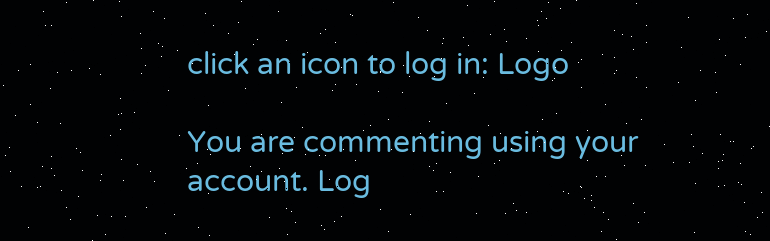click an icon to log in: Logo

You are commenting using your account. Log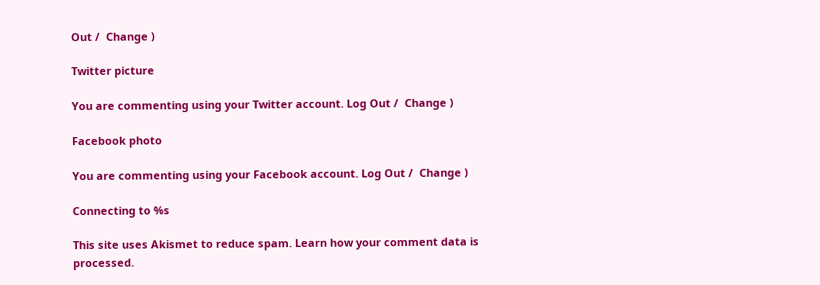Out /  Change )

Twitter picture

You are commenting using your Twitter account. Log Out /  Change )

Facebook photo

You are commenting using your Facebook account. Log Out /  Change )

Connecting to %s

This site uses Akismet to reduce spam. Learn how your comment data is processed.